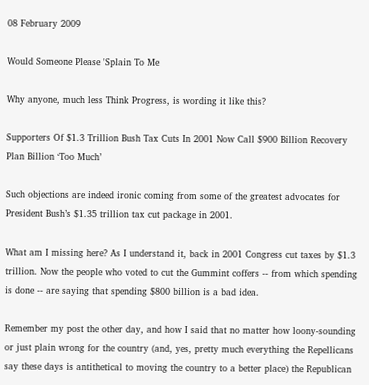08 February 2009

Would Someone Please 'Splain To Me

Why anyone, much less Think Progress, is wording it like this?

Supporters Of $1.3 Trillion Bush Tax Cuts In 2001 Now Call $900 Billion Recovery Plan Billion ‘Too Much’

Such objections are indeed ironic coming from some of the greatest advocates for President Bush’s $1.35 trillion tax cut package in 2001.

What am I missing here? As I understand it, back in 2001 Congress cut taxes by $1.3 trillion. Now the people who voted to cut the Gummint coffers -- from which spending is done -- are saying that spending $800 billion is a bad idea.

Remember my post the other day, and how I said that no matter how loony-sounding or just plain wrong for the country (and, yes, pretty much everything the Repellicans say these days is antithetical to moving the country to a better place) the Republican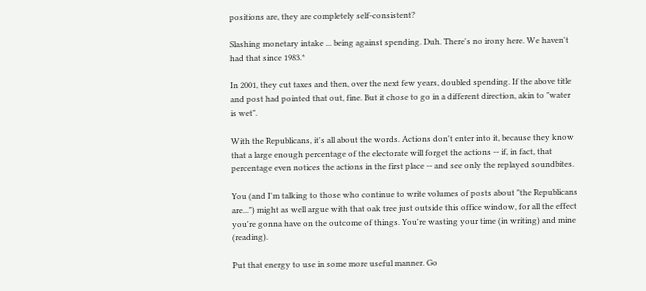positions are, they are completely self-consistent?

Slashing monetary intake ... being against spending. Duh. There's no irony here. We haven't had that since 1983.*

In 2001, they cut taxes and then, over the next few years, doubled spending. If the above title and post had pointed that out, fine. But it chose to go in a different direction, akin to "water is wet".

With the Republicans, it's all about the words. Actions don't enter into it, because they know that a large enough percentage of the electorate will forget the actions -- if, in fact, that percentage even notices the actions in the first place -- and see only the replayed soundbites.

You (and I'm talking to those who continue to write volumes of posts about "the Republicans are...") might as well argue with that oak tree just outside this office window, for all the effect you're gonna have on the outcome of things. You're wasting your time (in writing) and mine (reading).

Put that energy to use in some more useful manner. Go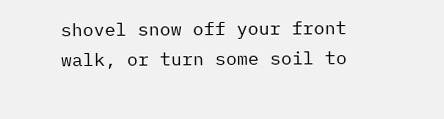shovel snow off your front walk, or turn some soil to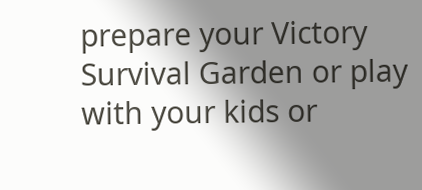prepare your Victory Survival Garden or play with your kids or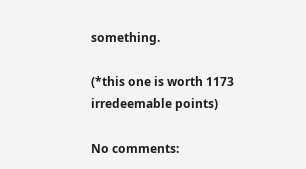something.

(*this one is worth 1173 irredeemable points)

No comments: